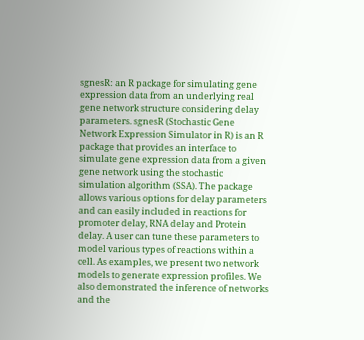sgnesR: an R package for simulating gene expression data from an underlying real gene network structure considering delay parameters. sgnesR (Stochastic Gene Network Expression Simulator in R) is an R package that provides an interface to simulate gene expression data from a given gene network using the stochastic simulation algorithm (SSA). The package allows various options for delay parameters and can easily included in reactions for promoter delay, RNA delay and Protein delay. A user can tune these parameters to model various types of reactions within a cell. As examples, we present two network models to generate expression profiles. We also demonstrated the inference of networks and the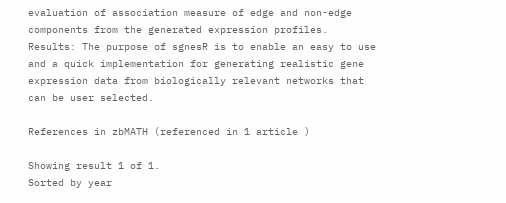evaluation of association measure of edge and non-edge components from the generated expression profiles. Results: The purpose of sgnesR is to enable an easy to use and a quick implementation for generating realistic gene expression data from biologically relevant networks that can be user selected.

References in zbMATH (referenced in 1 article )

Showing result 1 of 1.
Sorted by year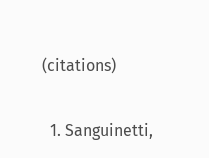(citations)

  1. Sanguinetti,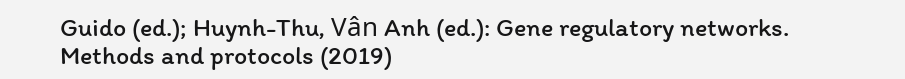Guido (ed.); Huynh-Thu, Vân Anh (ed.): Gene regulatory networks. Methods and protocols (2019)